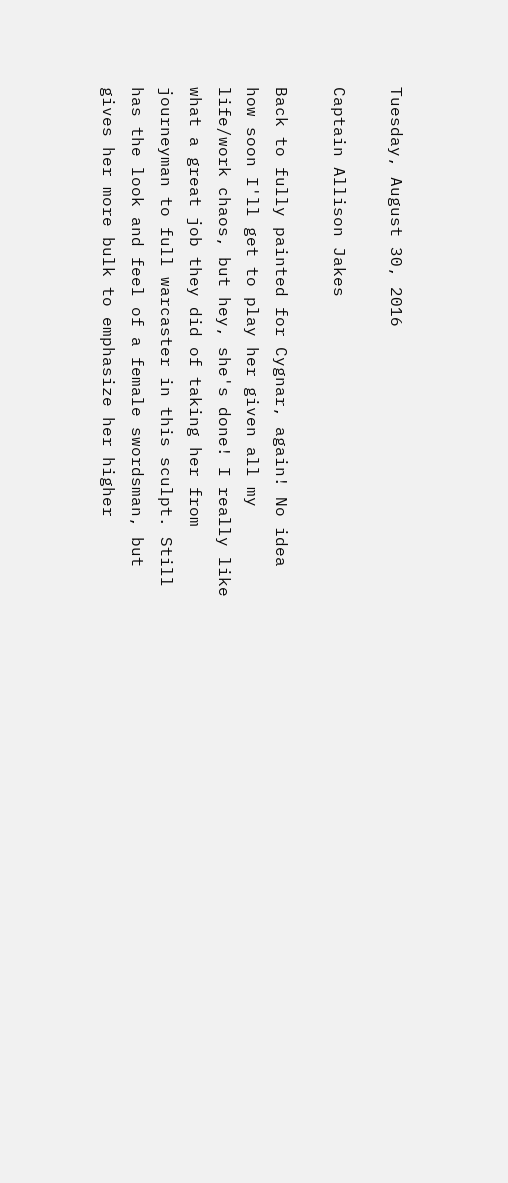Tuesday, August 30, 2016

Captain Allison Jakes

Back to fully painted for Cygnar, again! No idea how soon I'll get to play her given all my life/work chaos, but hey, she's done! I really like what a great job they did of taking her from journeyman to full warcaster in this sculpt. Still has the look and feel of a female swordsman, but gives her more bulk to emphasize her higher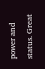power and status. Great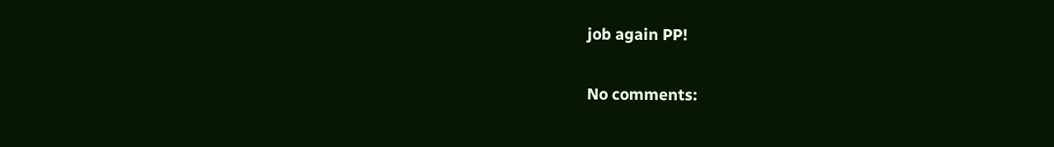job again PP!

No comments: